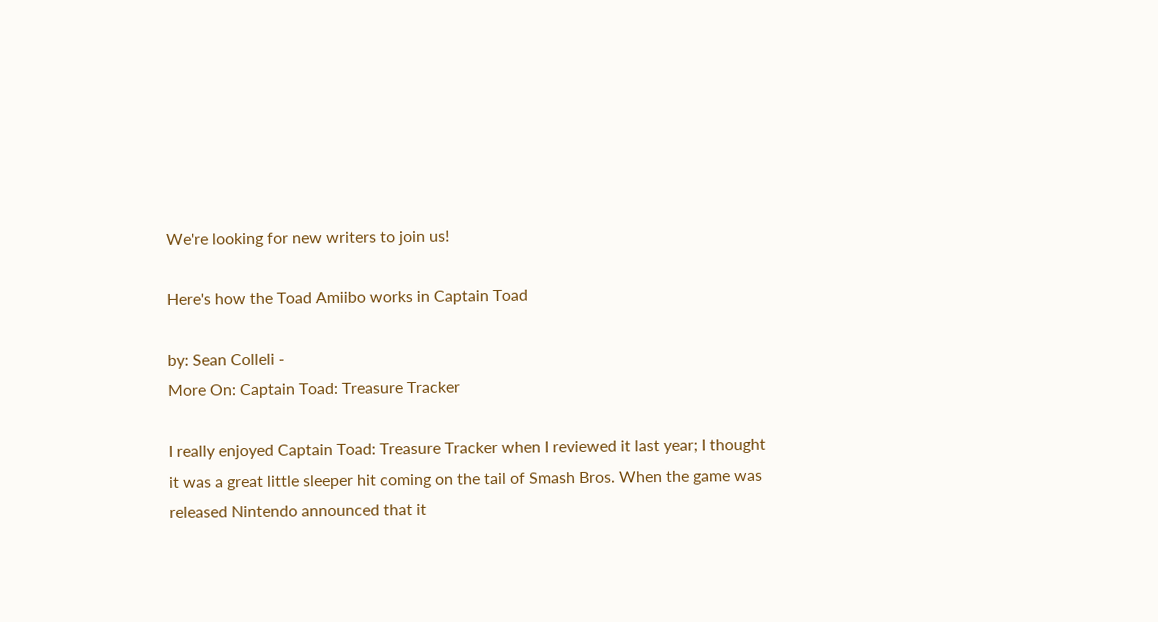We're looking for new writers to join us!

Here's how the Toad Amiibo works in Captain Toad

by: Sean Colleli -
More On: Captain Toad: Treasure Tracker

I really enjoyed Captain Toad: Treasure Tracker when I reviewed it last year; I thought it was a great little sleeper hit coming on the tail of Smash Bros. When the game was released Nintendo announced that it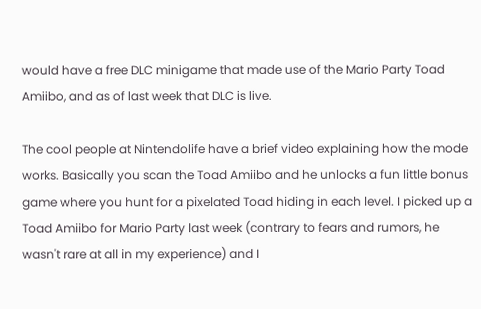would have a free DLC minigame that made use of the Mario Party Toad Amiibo, and as of last week that DLC is live.

The cool people at Nintendolife have a brief video explaining how the mode works. Basically you scan the Toad Amiibo and he unlocks a fun little bonus game where you hunt for a pixelated Toad hiding in each level. I picked up a Toad Amiibo for Mario Party last week (contrary to fears and rumors, he wasn't rare at all in my experience) and I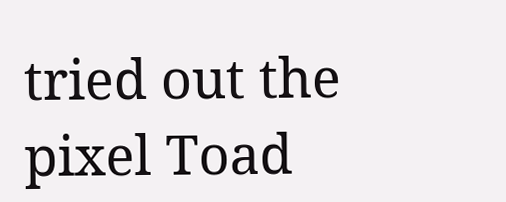tried out the pixel Toad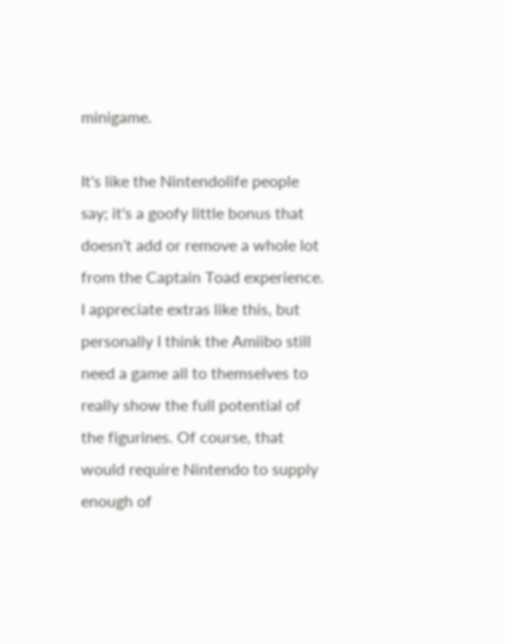minigame.

It's like the Nintendolife people say; it's a goofy little bonus that doesn't add or remove a whole lot from the Captain Toad experience. I appreciate extras like this, but personally I think the Amiibo still need a game all to themselves to really show the full potential of the figurines. Of course, that would require Nintendo to supply enough of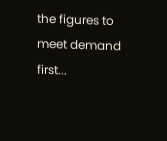the figures to meet demand first...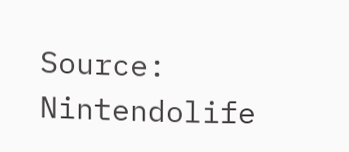Source: Nintendolife